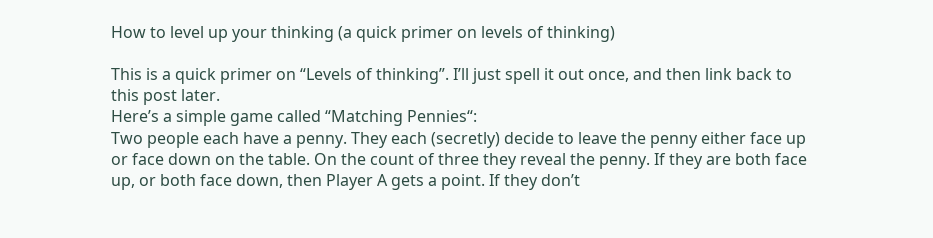How to level up your thinking (a quick primer on levels of thinking)

This is a quick primer on “Levels of thinking”. I’ll just spell it out once, and then link back to this post later.
Here’s a simple game called “Matching Pennies“:
Two people each have a penny. They each (secretly) decide to leave the penny either face up or face down on the table. On the count of three they reveal the penny. If they are both face up, or both face down, then Player A gets a point. If they don’t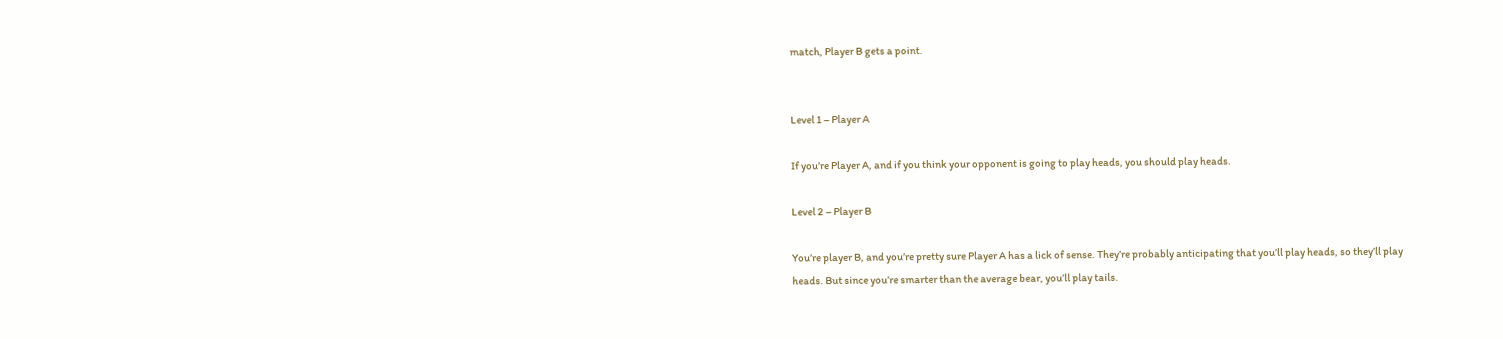match, Player B gets a point.


Level 1 – Player A

If you’re Player A, and if you think your opponent is going to play heads, you should play heads.

Level 2 – Player B

You’re player B, and you’re pretty sure Player A has a lick of sense. They’re probably anticipating that you’ll play heads, so they’ll play heads. But since you’re smarter than the average bear, you’ll play tails.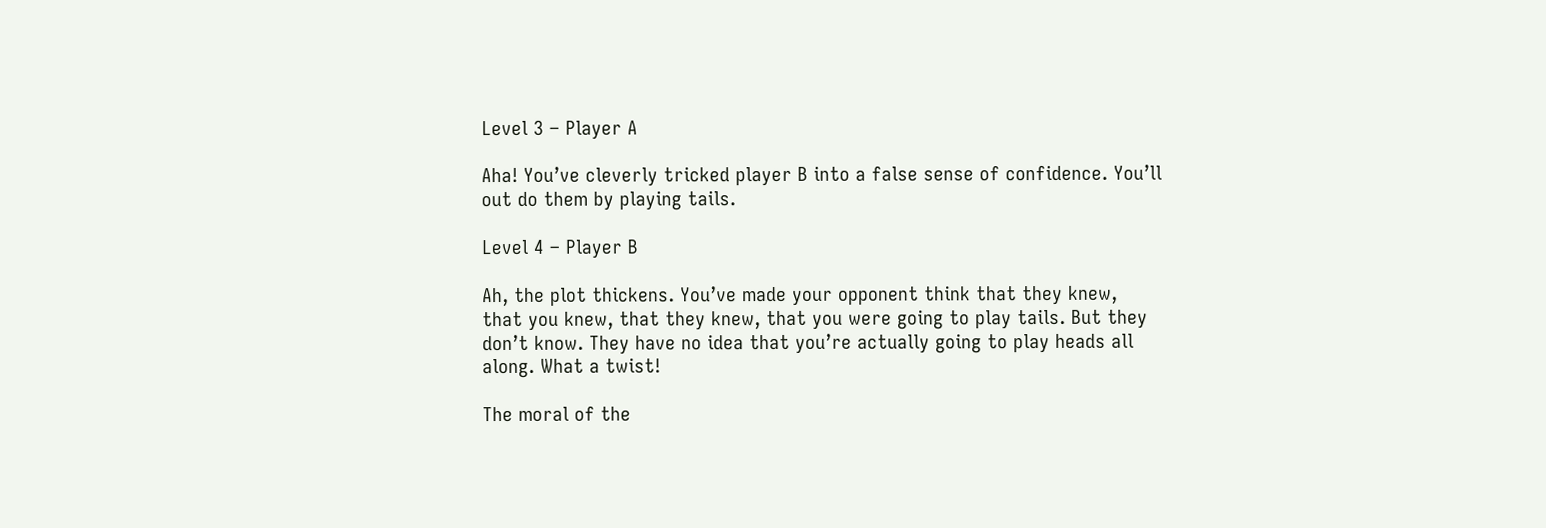Level 3 – Player A

Aha! You’ve cleverly tricked player B into a false sense of confidence. You’ll out do them by playing tails.

Level 4 – Player B

Ah, the plot thickens. You’ve made your opponent think that they knew, that you knew, that they knew, that you were going to play tails. But they don’t know. They have no idea that you’re actually going to play heads all along. What a twist!

The moral of the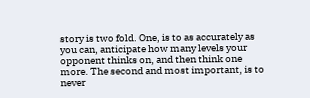story is two fold. One, is to as accurately as you can, anticipate how many levels your opponent thinks on, and then think one more. The second and most important, is to never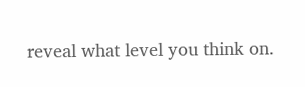reveal what level you think on.